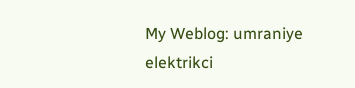My Weblog: umraniye elektrikci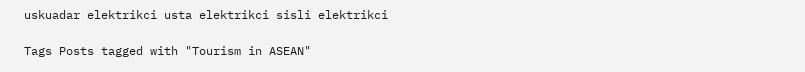uskuadar elektrikci usta elektrikci sisli elektrikci

Tags Posts tagged with "Tourism in ASEAN"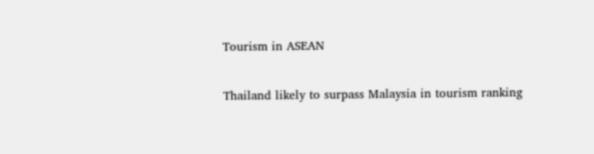Tourism in ASEAN

Thailand likely to surpass Malaysia in tourism ranking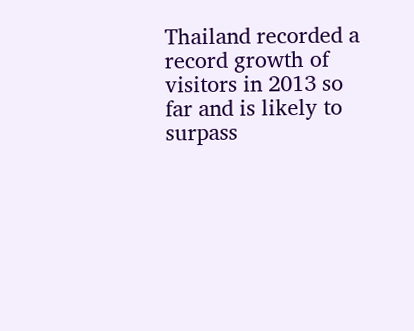Thailand recorded a record growth of visitors in 2013 so far and is likely to surpass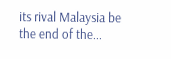its rival Malaysia be the end of the...